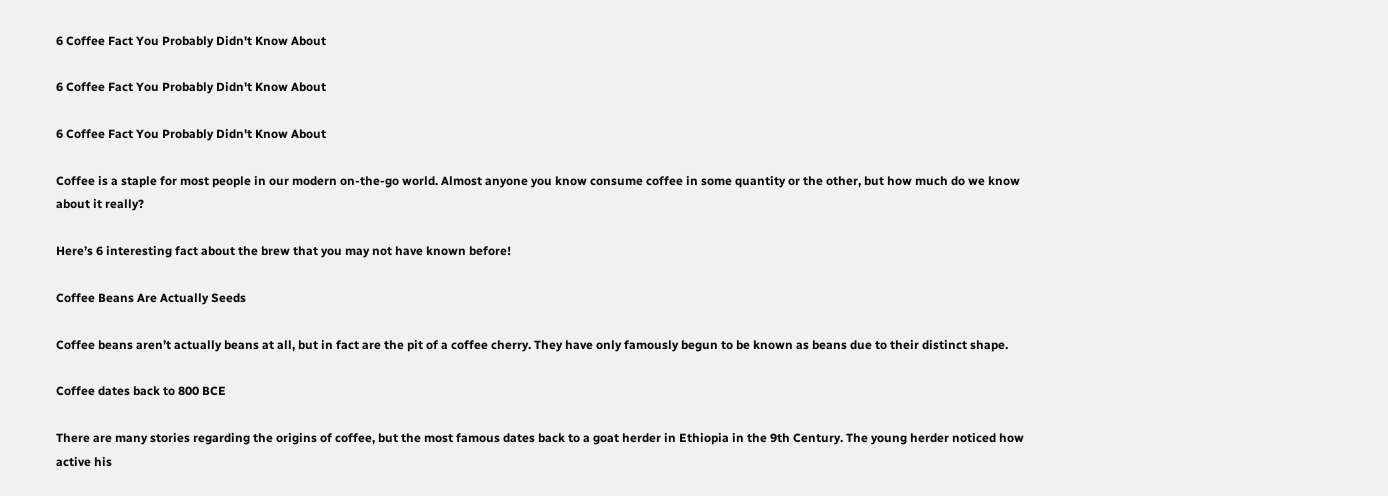6 Coffee Fact You Probably Didn't Know About

6 Coffee Fact You Probably Didn't Know About

6 Coffee Fact You Probably Didn't Know About

Coffee is a staple for most people in our modern on-the-go world. Almost anyone you know consume coffee in some quantity or the other, but how much do we know about it really?

Here’s 6 interesting fact about the brew that you may not have known before!

Coffee Beans Are Actually Seeds

Coffee beans aren’t actually beans at all, but in fact are the pit of a coffee cherry. They have only famously begun to be known as beans due to their distinct shape.

Coffee dates back to 800 BCE

There are many stories regarding the origins of coffee, but the most famous dates back to a goat herder in Ethiopia in the 9th Century. The young herder noticed how active his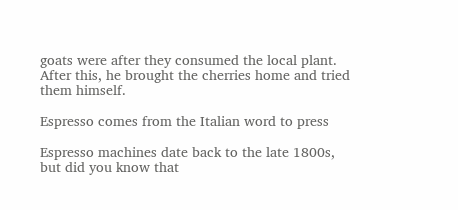goats were after they consumed the local plant. After this, he brought the cherries home and tried them himself.

Espresso comes from the Italian word to press

Espresso machines date back to the late 1800s, but did you know that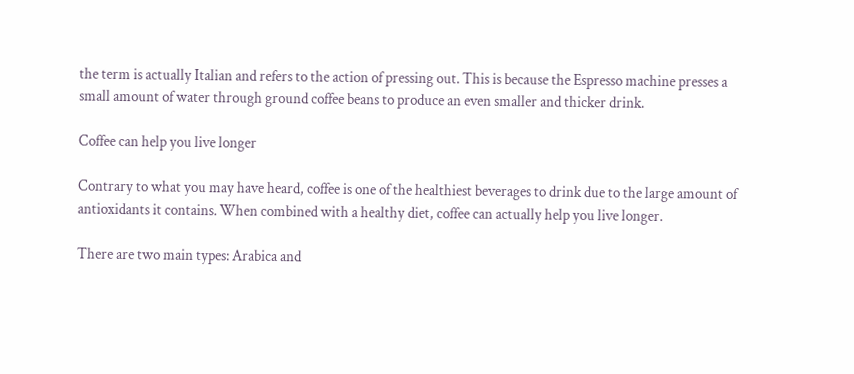the term is actually Italian and refers to the action of pressing out. This is because the Espresso machine presses a small amount of water through ground coffee beans to produce an even smaller and thicker drink.

Coffee can help you live longer

Contrary to what you may have heard, coffee is one of the healthiest beverages to drink due to the large amount of antioxidants it contains. When combined with a healthy diet, coffee can actually help you live longer.

There are two main types: Arabica and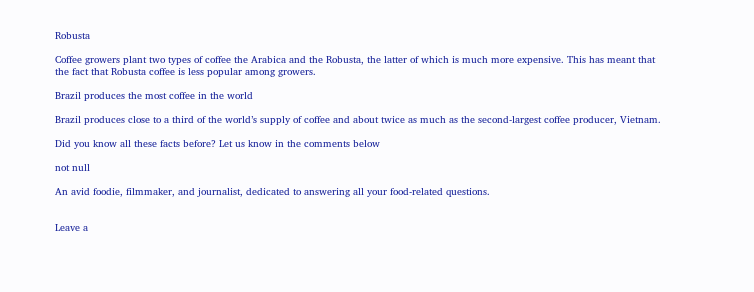Robusta

Coffee growers plant two types of coffee the Arabica and the Robusta, the latter of which is much more expensive. This has meant that the fact that Robusta coffee is less popular among growers.

Brazil produces the most coffee in the world

Brazil produces close to a third of the world’s supply of coffee and about twice as much as the second-largest coffee producer, Vietnam.

Did you know all these facts before? Let us know in the comments below

not null

An avid foodie, filmmaker, and journalist, dedicated to answering all your food-related questions.


Leave a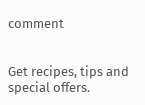comment


Get recipes, tips and special offers.